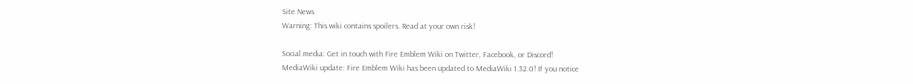Site News
Warning: This wiki contains spoilers. Read at your own risk!

Social media: Get in touch with Fire Emblem Wiki on Twitter, Facebook, or Discord!
MediaWiki update: Fire Emblem Wiki has been updated to MediaWiki 1.32.0! If you notice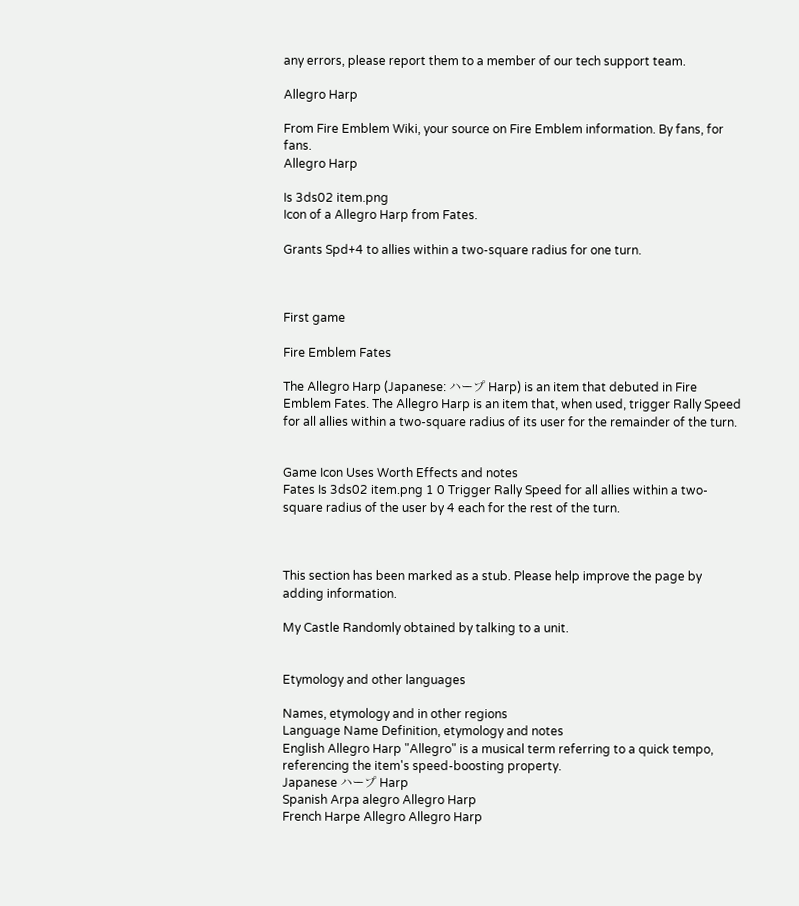any errors, please report them to a member of our tech support team.

Allegro Harp

From Fire Emblem Wiki, your source on Fire Emblem information. By fans, for fans.
Allegro Harp

Is 3ds02 item.png
Icon of a Allegro Harp from Fates.

Grants Spd+4 to allies within a two-square radius for one turn.



First game

Fire Emblem Fates

The Allegro Harp (Japanese: ハープ Harp) is an item that debuted in Fire Emblem Fates. The Allegro Harp is an item that, when used, trigger Rally Speed for all allies within a two-square radius of its user for the remainder of the turn.


Game Icon Uses Worth Effects and notes
Fates Is 3ds02 item.png 1 0 Trigger Rally Speed for all allies within a two-square radius of the user by 4 each for the rest of the turn.



This section has been marked as a stub. Please help improve the page by adding information.

My Castle Randomly obtained by talking to a unit.


Etymology and other languages

Names, etymology and in other regions
Language Name Definition, etymology and notes
English Allegro Harp "Allegro" is a musical term referring to a quick tempo, referencing the item's speed-boosting property.
Japanese ハープ Harp
Spanish Arpa alegro Allegro Harp
French Harpe Allegro Allegro Harp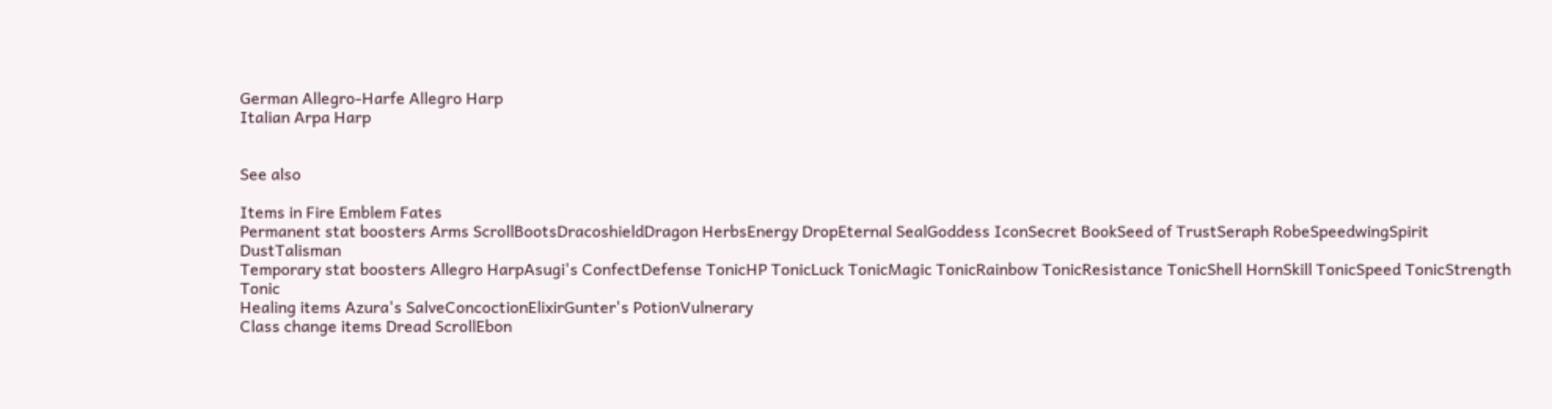German Allegro-Harfe Allegro Harp
Italian Arpa Harp


See also

Items in Fire Emblem Fates
Permanent stat boosters Arms ScrollBootsDracoshieldDragon HerbsEnergy DropEternal SealGoddess IconSecret BookSeed of TrustSeraph RobeSpeedwingSpirit DustTalisman
Temporary stat boosters Allegro HarpAsugi's ConfectDefense TonicHP TonicLuck TonicMagic TonicRainbow TonicResistance TonicShell HornSkill TonicSpeed TonicStrength Tonic
Healing items Azura's SalveConcoctionElixirGunter's PotionVulnerary
Class change items Dread ScrollEbon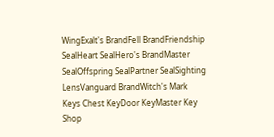WingExalt's BrandFell BrandFriendship SealHeart SealHero's BrandMaster SealOffspring SealPartner SealSighting LensVanguard BrandWitch's Mark
Keys Chest KeyDoor KeyMaster Key
Shop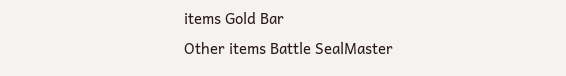items Gold Bar
Other items Battle SealMaster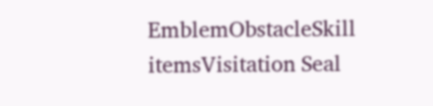EmblemObstacleSkill itemsVisitation Seal